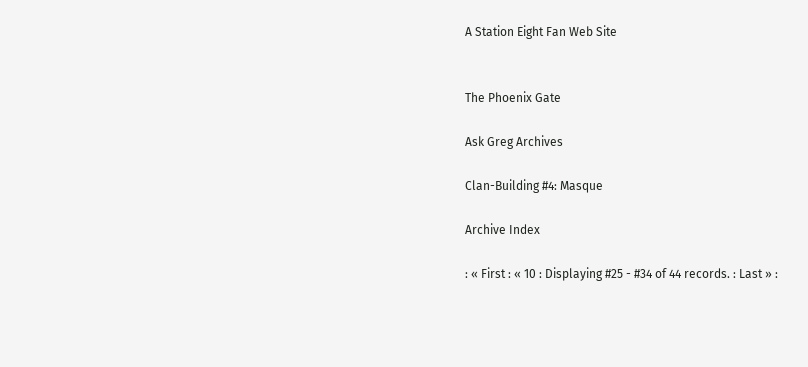A Station Eight Fan Web Site


The Phoenix Gate

Ask Greg Archives

Clan-Building #4: Masque

Archive Index

: « First : « 10 : Displaying #25 - #34 of 44 records. : Last » :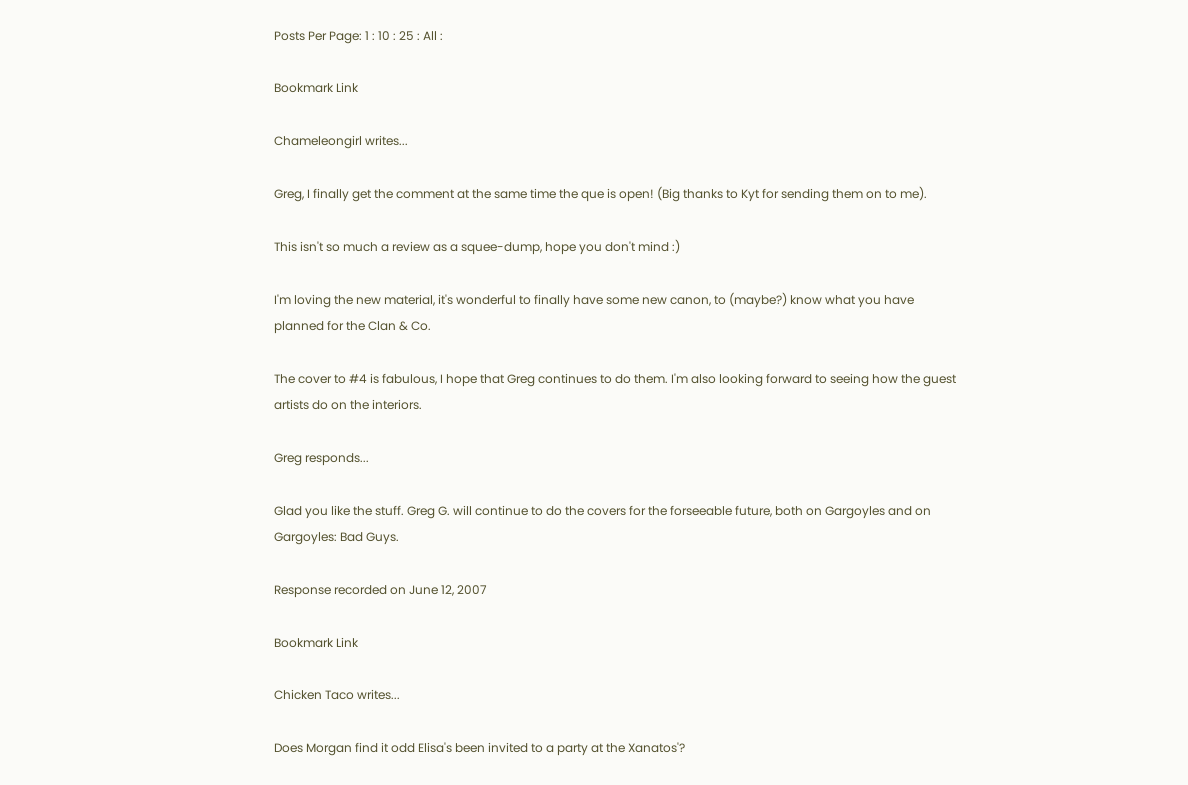Posts Per Page: 1 : 10 : 25 : All :

Bookmark Link

Chameleongirl writes...

Greg, I finally get the comment at the same time the que is open! (Big thanks to Kyt for sending them on to me).

This isn't so much a review as a squee-dump, hope you don't mind :)

I'm loving the new material, it's wonderful to finally have some new canon, to (maybe?) know what you have planned for the Clan & Co.

The cover to #4 is fabulous, I hope that Greg continues to do them. I'm also looking forward to seeing how the guest artists do on the interiors.

Greg responds...

Glad you like the stuff. Greg G. will continue to do the covers for the forseeable future, both on Gargoyles and on Gargoyles: Bad Guys.

Response recorded on June 12, 2007

Bookmark Link

Chicken Taco writes...

Does Morgan find it odd Elisa's been invited to a party at the Xanatos'?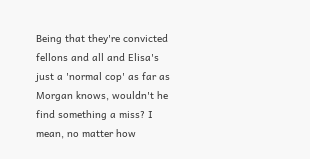Being that they're convicted fellons and all and Elisa's just a 'normal cop' as far as Morgan knows, wouldn't he find something a miss? I mean, no matter how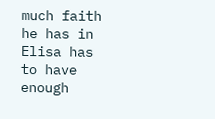much faith he has in Elisa has to have enough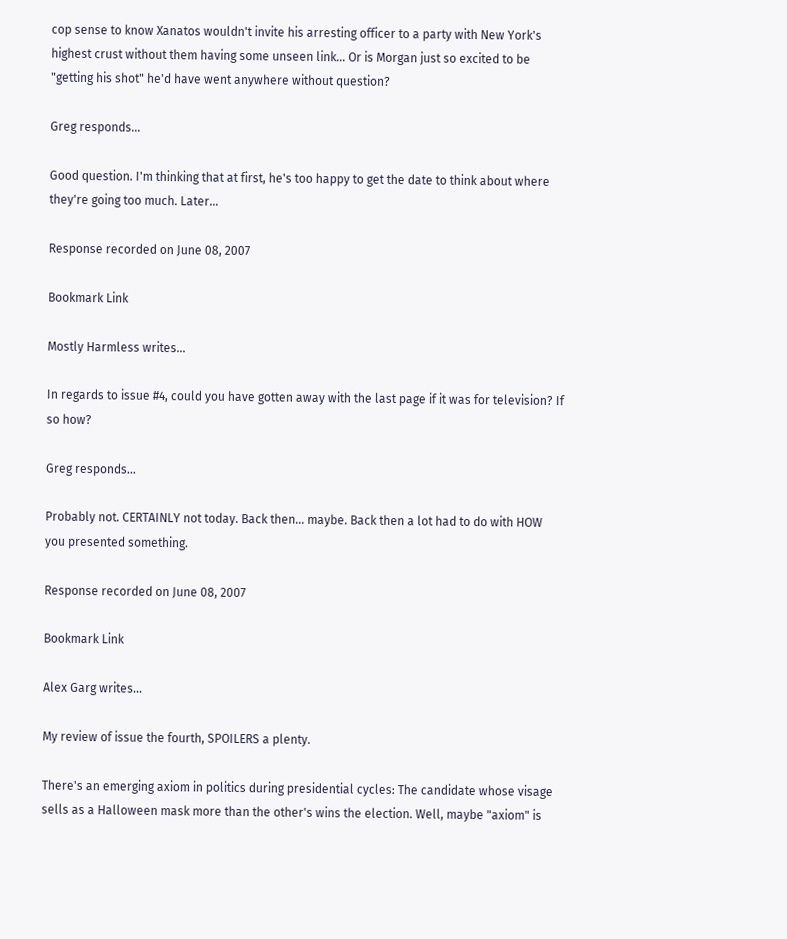cop sense to know Xanatos wouldn't invite his arresting officer to a party with New York's highest crust without them having some unseen link... Or is Morgan just so excited to be "getting his shot" he'd have went anywhere without question?

Greg responds...

Good question. I'm thinking that at first, he's too happy to get the date to think about where they're going too much. Later...

Response recorded on June 08, 2007

Bookmark Link

Mostly Harmless writes...

In regards to issue #4, could you have gotten away with the last page if it was for television? If so how?

Greg responds...

Probably not. CERTAINLY not today. Back then... maybe. Back then a lot had to do with HOW you presented something.

Response recorded on June 08, 2007

Bookmark Link

Alex Garg writes...

My review of issue the fourth, SPOILERS a plenty.

There's an emerging axiom in politics during presidential cycles: The candidate whose visage sells as a Halloween mask more than the other's wins the election. Well, maybe "axiom" is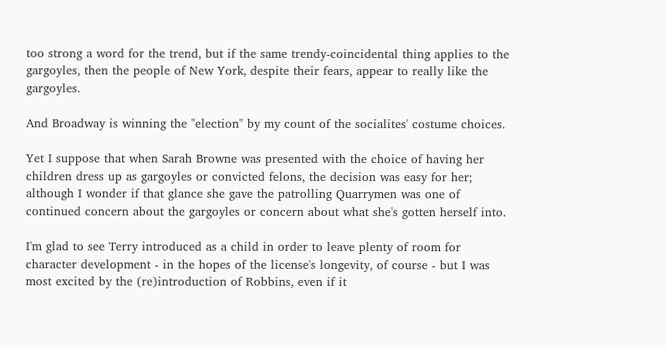too strong a word for the trend, but if the same trendy-coincidental thing applies to the gargoyles, then the people of New York, despite their fears, appear to really like the gargoyles.

And Broadway is winning the "election" by my count of the socialites' costume choices.

Yet I suppose that when Sarah Browne was presented with the choice of having her children dress up as gargoyles or convicted felons, the decision was easy for her; although I wonder if that glance she gave the patrolling Quarrymen was one of continued concern about the gargoyles or concern about what she's gotten herself into.

I'm glad to see Terry introduced as a child in order to leave plenty of room for character development - in the hopes of the license's longevity, of course - but I was most excited by the (re)introduction of Robbins, even if it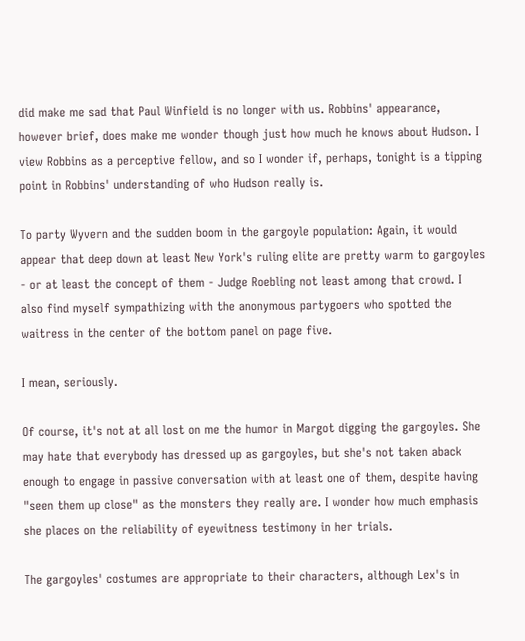did make me sad that Paul Winfield is no longer with us. Robbins' appearance, however brief, does make me wonder though just how much he knows about Hudson. I view Robbins as a perceptive fellow, and so I wonder if, perhaps, tonight is a tipping point in Robbins' understanding of who Hudson really is.

To party Wyvern and the sudden boom in the gargoyle population: Again, it would appear that deep down at least New York's ruling elite are pretty warm to gargoyles - or at least the concept of them - Judge Roebling not least among that crowd. I also find myself sympathizing with the anonymous partygoers who spotted the waitress in the center of the bottom panel on page five.

I mean, seriously.

Of course, it's not at all lost on me the humor in Margot digging the gargoyles. She may hate that everybody has dressed up as gargoyles, but she's not taken aback enough to engage in passive conversation with at least one of them, despite having "seen them up close" as the monsters they really are. I wonder how much emphasis she places on the reliability of eyewitness testimony in her trials.

The gargoyles' costumes are appropriate to their characters, although Lex's in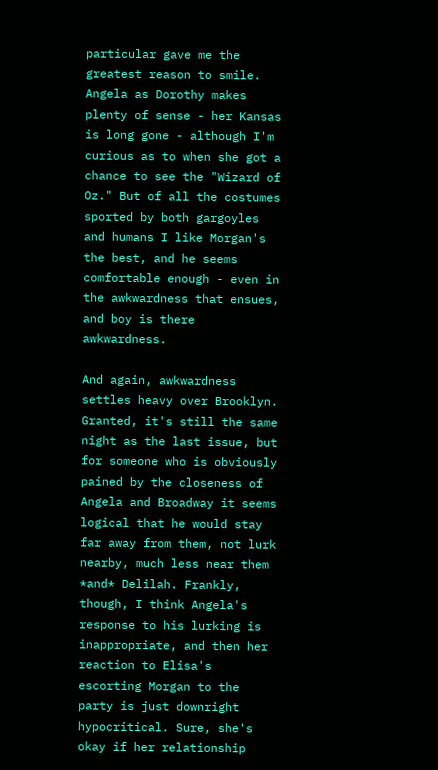particular gave me the greatest reason to smile. Angela as Dorothy makes plenty of sense - her Kansas is long gone - although I'm curious as to when she got a chance to see the "Wizard of Oz." But of all the costumes sported by both gargoyles and humans I like Morgan's the best, and he seems comfortable enough - even in the awkwardness that ensues, and boy is there awkwardness.

And again, awkwardness settles heavy over Brooklyn. Granted, it's still the same night as the last issue, but for someone who is obviously pained by the closeness of Angela and Broadway it seems logical that he would stay far away from them, not lurk nearby, much less near them *and* Delilah. Frankly, though, I think Angela's response to his lurking is inappropriate, and then her reaction to Elisa's escorting Morgan to the party is just downright hypocritical. Sure, she's okay if her relationship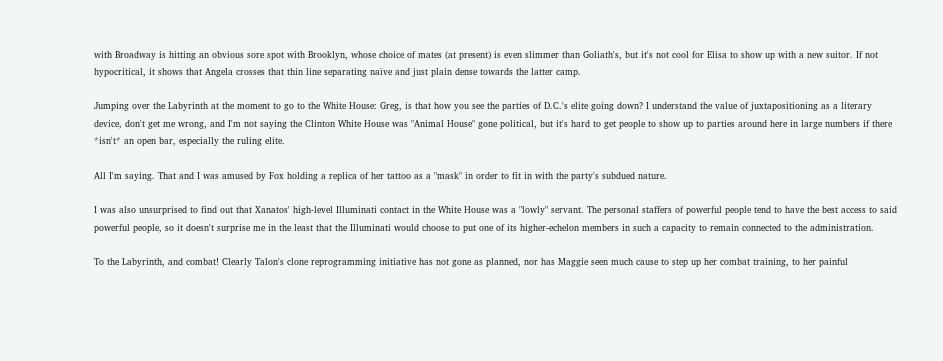with Broadway is hitting an obvious sore spot with Brooklyn, whose choice of mates (at present) is even slimmer than Goliath's, but it's not cool for Elisa to show up with a new suitor. If not hypocritical, it shows that Angela crosses that thin line separating naïve and just plain dense towards the latter camp.

Jumping over the Labyrinth at the moment to go to the White House: Greg, is that how you see the parties of D.C.'s elite going down? I understand the value of juxtapositioning as a literary device, don't get me wrong, and I'm not saying the Clinton White House was "Animal House" gone political, but it's hard to get people to show up to parties around here in large numbers if there *isn't* an open bar, especially the ruling elite.

All I'm saying. That and I was amused by Fox holding a replica of her tattoo as a "mask" in order to fit in with the party's subdued nature.

I was also unsurprised to find out that Xanatos' high-level Illuminati contact in the White House was a "lowly" servant. The personal staffers of powerful people tend to have the best access to said powerful people, so it doesn't surprise me in the least that the Illuminati would choose to put one of its higher-echelon members in such a capacity to remain connected to the administration.

To the Labyrinth, and combat! Clearly Talon's clone reprogramming initiative has not gone as planned, nor has Maggie seen much cause to step up her combat training, to her painful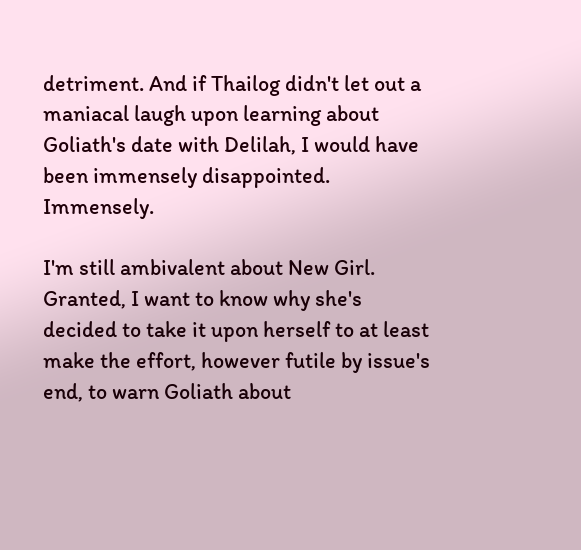detriment. And if Thailog didn't let out a maniacal laugh upon learning about Goliath's date with Delilah, I would have been immensely disappointed. Immensely.

I'm still ambivalent about New Girl. Granted, I want to know why she's decided to take it upon herself to at least make the effort, however futile by issue's end, to warn Goliath about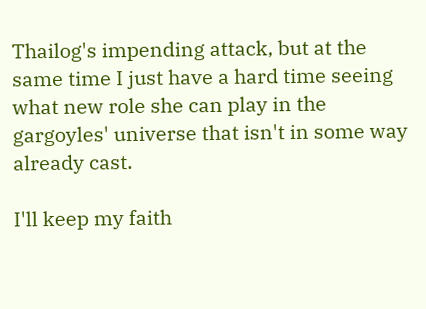Thailog's impending attack, but at the same time I just have a hard time seeing what new role she can play in the gargoyles' universe that isn't in some way already cast.

I'll keep my faith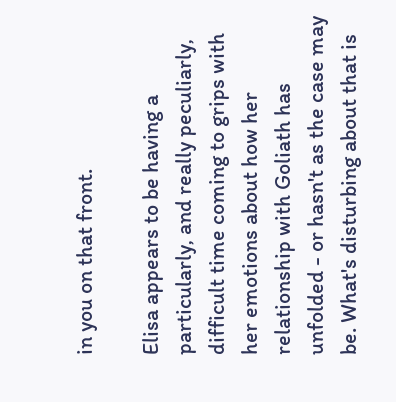in you on that front.

Elisa appears to be having a particularly, and really peculiarly, difficult time coming to grips with her emotions about how her relationship with Goliath has unfolded - or hasn't as the case may be. What's disturbing about that is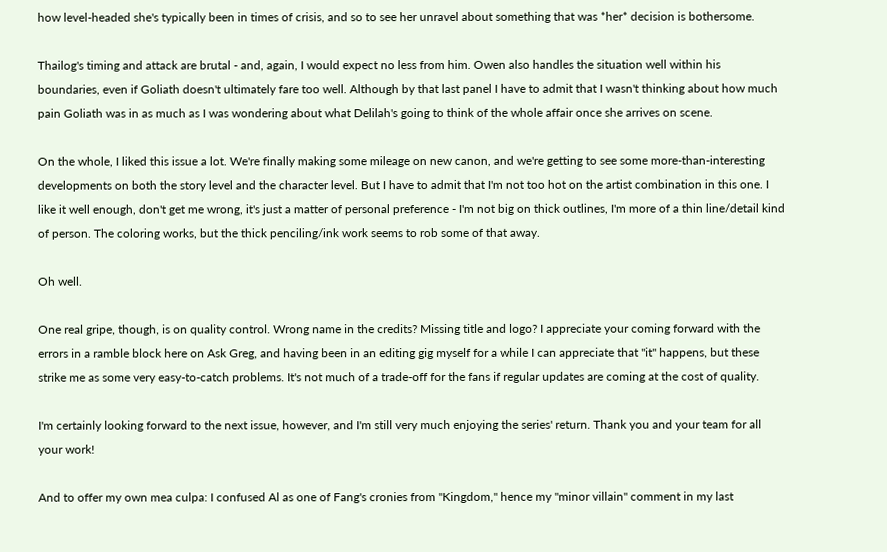how level-headed she's typically been in times of crisis, and so to see her unravel about something that was *her* decision is bothersome.

Thailog's timing and attack are brutal - and, again, I would expect no less from him. Owen also handles the situation well within his boundaries, even if Goliath doesn't ultimately fare too well. Although by that last panel I have to admit that I wasn't thinking about how much pain Goliath was in as much as I was wondering about what Delilah's going to think of the whole affair once she arrives on scene.

On the whole, I liked this issue a lot. We're finally making some mileage on new canon, and we're getting to see some more-than-interesting developments on both the story level and the character level. But I have to admit that I'm not too hot on the artist combination in this one. I like it well enough, don't get me wrong, it's just a matter of personal preference - I'm not big on thick outlines, I'm more of a thin line/detail kind of person. The coloring works, but the thick penciling/ink work seems to rob some of that away.

Oh well.

One real gripe, though, is on quality control. Wrong name in the credits? Missing title and logo? I appreciate your coming forward with the errors in a ramble block here on Ask Greg, and having been in an editing gig myself for a while I can appreciate that "it" happens, but these strike me as some very easy-to-catch problems. It's not much of a trade-off for the fans if regular updates are coming at the cost of quality.

I'm certainly looking forward to the next issue, however, and I'm still very much enjoying the series' return. Thank you and your team for all your work!

And to offer my own mea culpa: I confused Al as one of Fang's cronies from "Kingdom," hence my "minor villain" comment in my last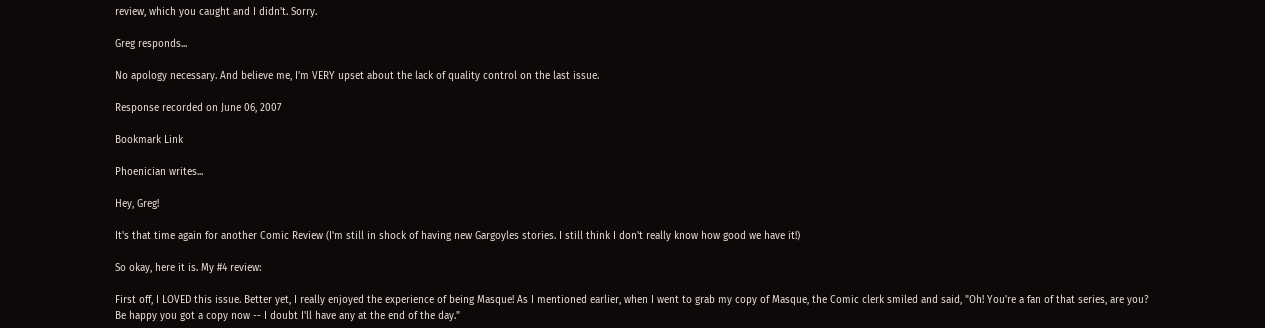review, which you caught and I didn't. Sorry.

Greg responds...

No apology necessary. And believe me, I'm VERY upset about the lack of quality control on the last issue.

Response recorded on June 06, 2007

Bookmark Link

Phoenician writes...

Hey, Greg!

It's that time again for another Comic Review (I'm still in shock of having new Gargoyles stories. I still think I don't really know how good we have it!)

So okay, here it is. My #4 review:

First off, I LOVED this issue. Better yet, I really enjoyed the experience of being Masque! As I mentioned earlier, when I went to grab my copy of Masque, the Comic clerk smiled and said, "Oh! You're a fan of that series, are you? Be happy you got a copy now -- I doubt I'll have any at the end of the day."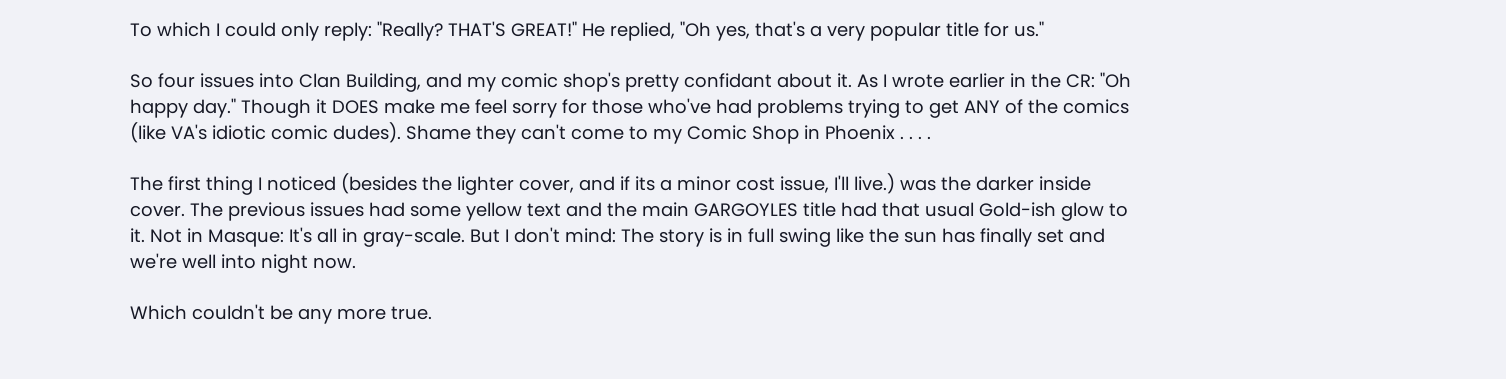To which I could only reply: "Really? THAT'S GREAT!" He replied, "Oh yes, that's a very popular title for us."

So four issues into Clan Building, and my comic shop's pretty confidant about it. As I wrote earlier in the CR: "Oh happy day." Though it DOES make me feel sorry for those who've had problems trying to get ANY of the comics (like VA's idiotic comic dudes). Shame they can't come to my Comic Shop in Phoenix . . . .

The first thing I noticed (besides the lighter cover, and if its a minor cost issue, I'll live.) was the darker inside cover. The previous issues had some yellow text and the main GARGOYLES title had that usual Gold-ish glow to it. Not in Masque: It's all in gray-scale. But I don't mind: The story is in full swing like the sun has finally set and we're well into night now.

Which couldn't be any more true.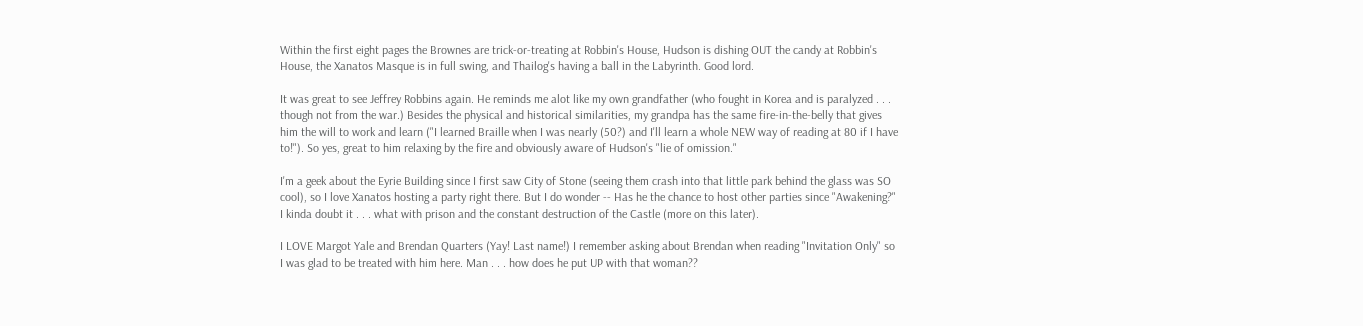Within the first eight pages the Brownes are trick-or-treating at Robbin's House, Hudson is dishing OUT the candy at Robbin's House, the Xanatos Masque is in full swing, and Thailog's having a ball in the Labyrinth. Good lord.

It was great to see Jeffrey Robbins again. He reminds me alot like my own grandfather (who fought in Korea and is paralyzed . . . though not from the war.) Besides the physical and historical similarities, my grandpa has the same fire-in-the-belly that gives him the will to work and learn ("I learned Braille when I was nearly (50?) and I'll learn a whole NEW way of reading at 80 if I have to!"). So yes, great to him relaxing by the fire and obviously aware of Hudson's "lie of omission."

I'm a geek about the Eyrie Building since I first saw City of Stone (seeing them crash into that little park behind the glass was SO cool), so I love Xanatos hosting a party right there. But I do wonder -- Has he the chance to host other parties since "Awakening?" I kinda doubt it . . . what with prison and the constant destruction of the Castle (more on this later).

I LOVE Margot Yale and Brendan Quarters (Yay! Last name!) I remember asking about Brendan when reading "Invitation Only" so I was glad to be treated with him here. Man . . . how does he put UP with that woman??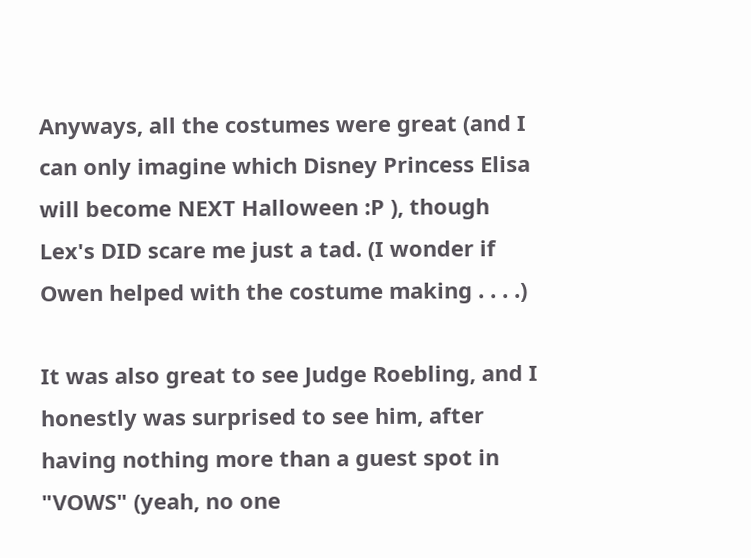Anyways, all the costumes were great (and I can only imagine which Disney Princess Elisa will become NEXT Halloween :P ), though Lex's DID scare me just a tad. (I wonder if Owen helped with the costume making . . . .)

It was also great to see Judge Roebling, and I honestly was surprised to see him, after having nothing more than a guest spot in "VOWS" (yeah, no one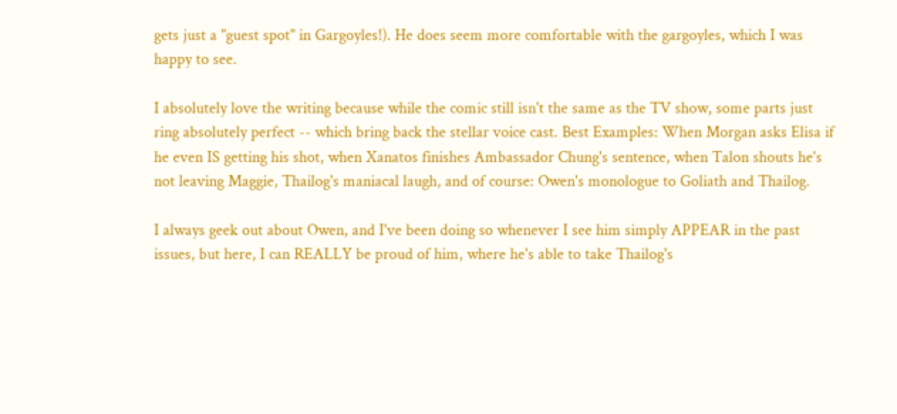gets just a "guest spot" in Gargoyles!). He does seem more comfortable with the gargoyles, which I was happy to see.

I absolutely love the writing because while the comic still isn't the same as the TV show, some parts just ring absolutely perfect -- which bring back the stellar voice cast. Best Examples: When Morgan asks Elisa if he even IS getting his shot, when Xanatos finishes Ambassador Chung's sentence, when Talon shouts he's not leaving Maggie, Thailog's maniacal laugh, and of course: Owen's monologue to Goliath and Thailog.

I always geek out about Owen, and I've been doing so whenever I see him simply APPEAR in the past issues, but here, I can REALLY be proud of him, where he's able to take Thailog's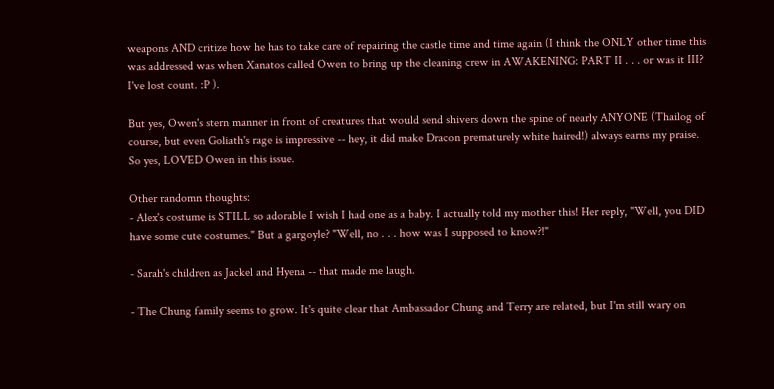weapons AND critize how he has to take care of repairing the castle time and time again (I think the ONLY other time this was addressed was when Xanatos called Owen to bring up the cleaning crew in AWAKENING: PART II . . . or was it III? I've lost count. :P ).

But yes, Owen's stern manner in front of creatures that would send shivers down the spine of nearly ANYONE (Thailog of course, but even Goliath's rage is impressive -- hey, it did make Dracon prematurely white haired!) always earns my praise. So yes, LOVED Owen in this issue.

Other randomn thoughts:
- Alex's costume is STILL so adorable I wish I had one as a baby. I actually told my mother this! Her reply, "Well, you DID have some cute costumes." But a gargoyle? "Well, no . . . how was I supposed to know?!"

- Sarah's children as Jackel and Hyena -- that made me laugh.

- The Chung family seems to grow. It's quite clear that Ambassador Chung and Terry are related, but I'm still wary on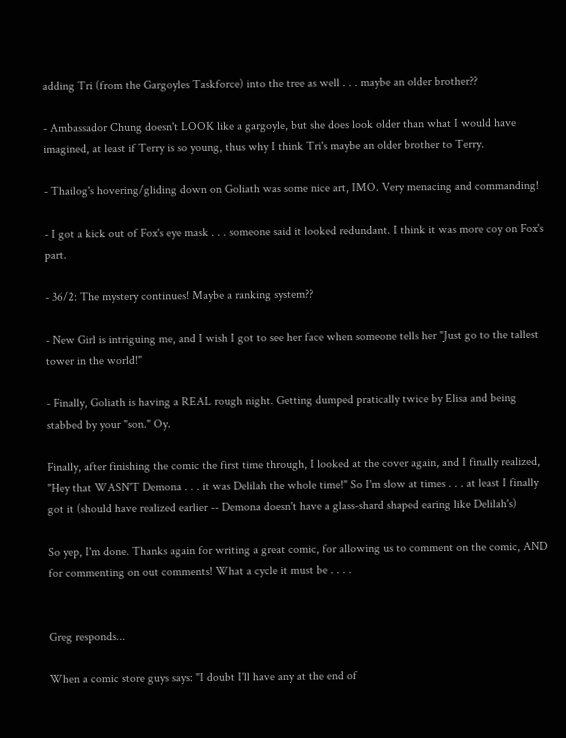adding Tri (from the Gargoyles Taskforce) into the tree as well . . . maybe an older brother??

- Ambassador Chung doesn't LOOK like a gargoyle, but she does look older than what I would have imagined, at least if Terry is so young, thus why I think Tri's maybe an older brother to Terry.

- Thailog's hovering/gliding down on Goliath was some nice art, IMO. Very menacing and commanding!

- I got a kick out of Fox's eye mask . . . someone said it looked redundant. I think it was more coy on Fox's part.

- 36/2: The mystery continues! Maybe a ranking system??

- New Girl is intriguing me, and I wish I got to see her face when someone tells her "Just go to the tallest tower in the world!"

- Finally, Goliath is having a REAL rough night. Getting dumped pratically twice by Elisa and being stabbed by your "son." Oy.

Finally, after finishing the comic the first time through, I looked at the cover again, and I finally realized, "Hey that WASN'T Demona . . . it was Delilah the whole time!" So I'm slow at times . . . at least I finally got it (should have realized earlier -- Demona doesn't have a glass-shard shaped earing like Delilah's)

So yep, I'm done. Thanks again for writing a great comic, for allowing us to comment on the comic, AND for commenting on out comments! What a cycle it must be . . . .


Greg responds...

When a comic store guys says: "I doubt I'll have any at the end of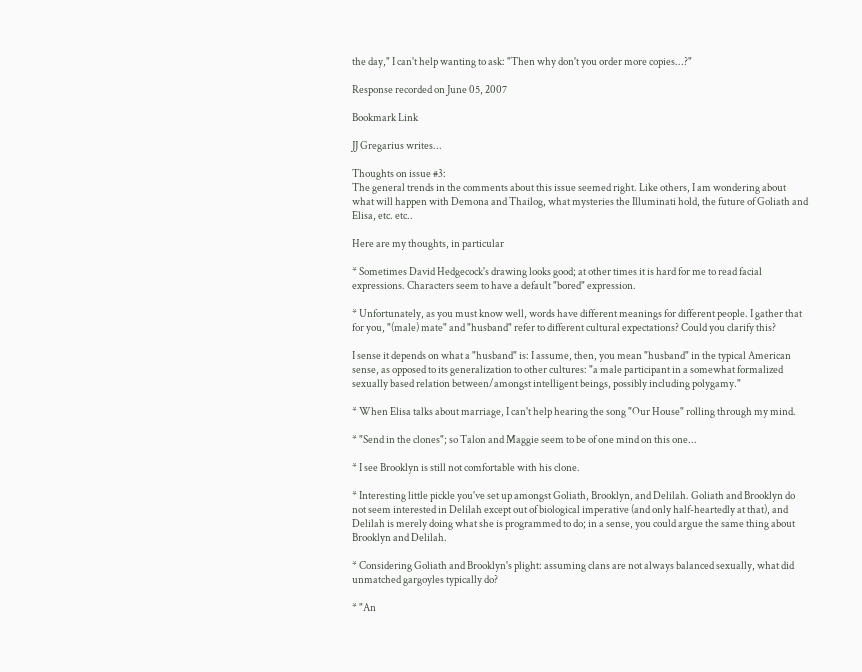the day," I can't help wanting to ask: "Then why don't you order more copies...?"

Response recorded on June 05, 2007

Bookmark Link

JJ Gregarius writes...

Thoughts on issue #3:
The general trends in the comments about this issue seemed right. Like others, I am wondering about what will happen with Demona and Thailog, what mysteries the Illuminati hold, the future of Goliath and Elisa, etc. etc..

Here are my thoughts, in particular

* Sometimes David Hedgecock's drawing looks good; at other times it is hard for me to read facial expressions. Characters seem to have a default "bored" expression.

* Unfortunately, as you must know well, words have different meanings for different people. I gather that for you, "(male) mate" and "husband" refer to different cultural expectations? Could you clarify this?

I sense it depends on what a "husband" is: I assume, then, you mean "husband" in the typical American sense, as opposed to its generalization to other cultures: "a male participant in a somewhat formalized sexually based relation between/amongst intelligent beings, possibly including polygamy."

* When Elisa talks about marriage, I can't help hearing the song "Our House" rolling through my mind.

* "Send in the clones"; so Talon and Maggie seem to be of one mind on this one...

* I see Brooklyn is still not comfortable with his clone.

* Interesting little pickle you've set up amongst Goliath, Brooklyn, and Delilah. Goliath and Brooklyn do not seem interested in Delilah except out of biological imperative (and only half-heartedly at that), and Delilah is merely doing what she is programmed to do; in a sense, you could argue the same thing about Brooklyn and Delilah.

* Considering Goliath and Brooklyn's plight: assuming clans are not always balanced sexually, what did unmatched gargoyles typically do?

* "An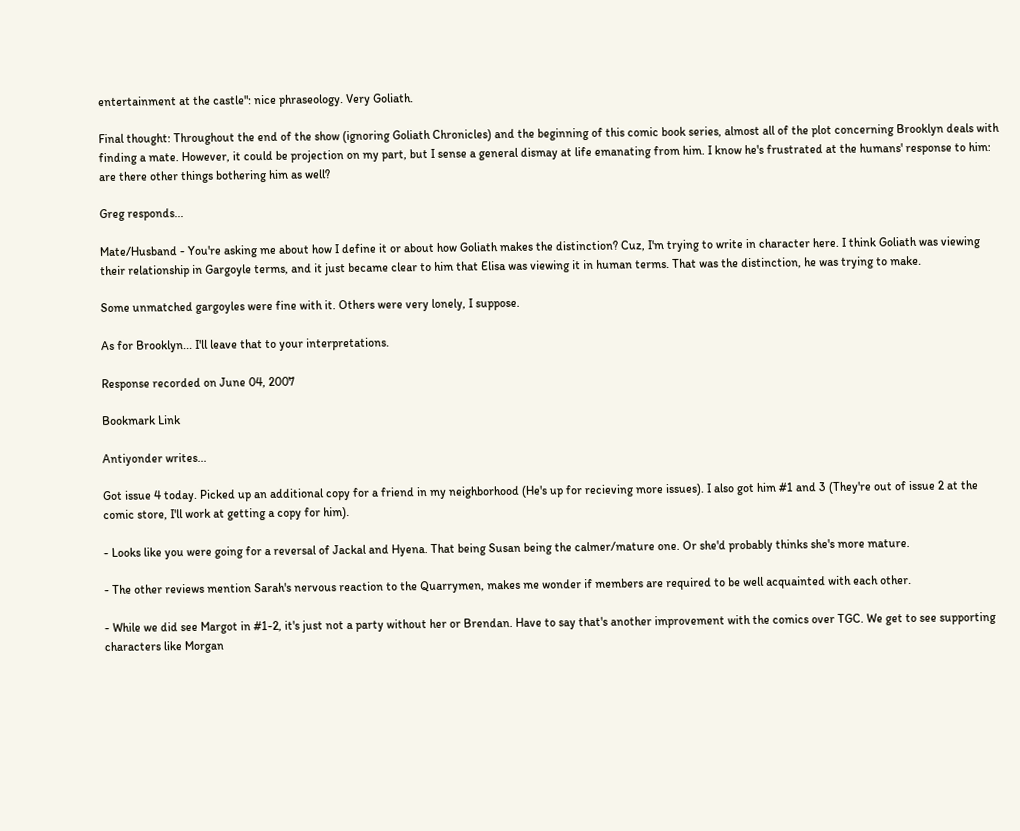entertainment at the castle": nice phraseology. Very Goliath.

Final thought: Throughout the end of the show (ignoring Goliath Chronicles) and the beginning of this comic book series, almost all of the plot concerning Brooklyn deals with finding a mate. However, it could be projection on my part, but I sense a general dismay at life emanating from him. I know he's frustrated at the humans' response to him: are there other things bothering him as well?

Greg responds...

Mate/Husband - You're asking me about how I define it or about how Goliath makes the distinction? Cuz, I'm trying to write in character here. I think Goliath was viewing their relationship in Gargoyle terms, and it just became clear to him that Elisa was viewing it in human terms. That was the distinction, he was trying to make.

Some unmatched gargoyles were fine with it. Others were very lonely, I suppose.

As for Brooklyn... I'll leave that to your interpretations.

Response recorded on June 04, 2007

Bookmark Link

Antiyonder writes...

Got issue 4 today. Picked up an additional copy for a friend in my neighborhood (He's up for recieving more issues). I also got him #1 and 3 (They're out of issue 2 at the comic store, I'll work at getting a copy for him).

- Looks like you were going for a reversal of Jackal and Hyena. That being Susan being the calmer/mature one. Or she'd probably thinks she's more mature.

- The other reviews mention Sarah's nervous reaction to the Quarrymen, makes me wonder if members are required to be well acquainted with each other.

- While we did see Margot in #1-2, it's just not a party without her or Brendan. Have to say that's another improvement with the comics over TGC. We get to see supporting characters like Morgan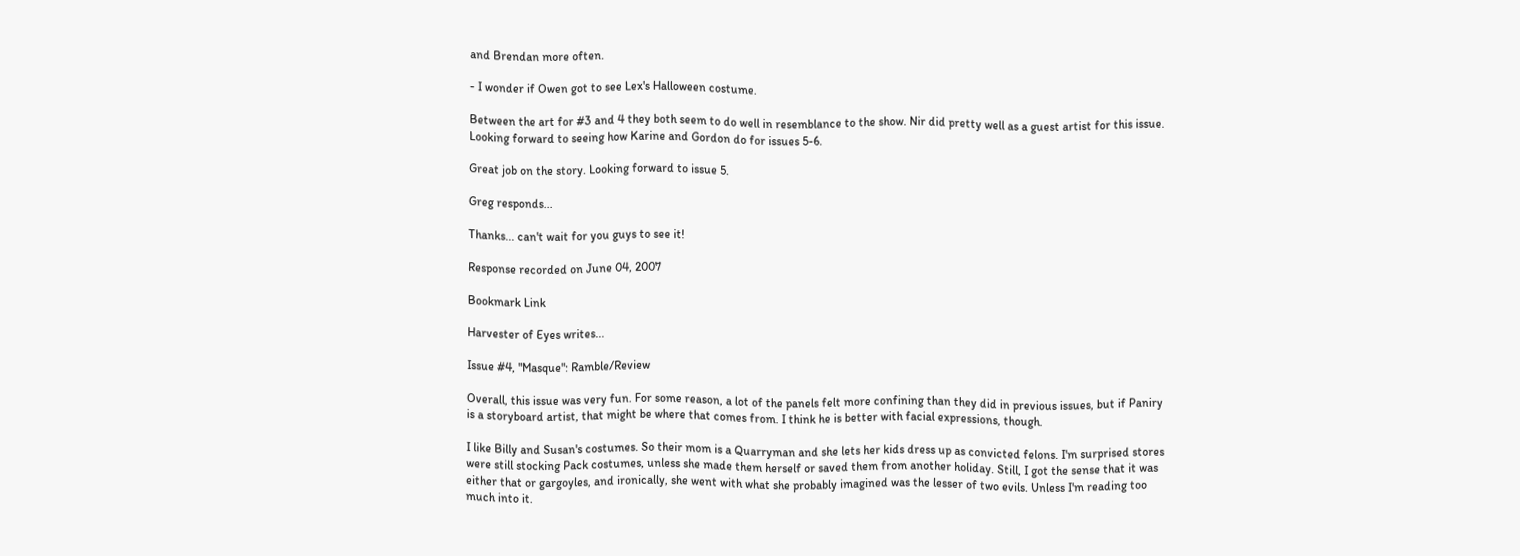and Brendan more often.

- I wonder if Owen got to see Lex's Halloween costume.

Between the art for #3 and 4 they both seem to do well in resemblance to the show. Nir did pretty well as a guest artist for this issue. Looking forward to seeing how Karine and Gordon do for issues 5-6.

Great job on the story. Looking forward to issue 5.

Greg responds...

Thanks... can't wait for you guys to see it!

Response recorded on June 04, 2007

Bookmark Link

Harvester of Eyes writes...

Issue #4, "Masque": Ramble/Review

Overall, this issue was very fun. For some reason, a lot of the panels felt more confining than they did in previous issues, but if Paniry is a storyboard artist, that might be where that comes from. I think he is better with facial expressions, though.

I like Billy and Susan's costumes. So their mom is a Quarryman and she lets her kids dress up as convicted felons. I'm surprised stores were still stocking Pack costumes, unless she made them herself or saved them from another holiday. Still, I got the sense that it was either that or gargoyles, and ironically, she went with what she probably imagined was the lesser of two evils. Unless I'm reading too much into it.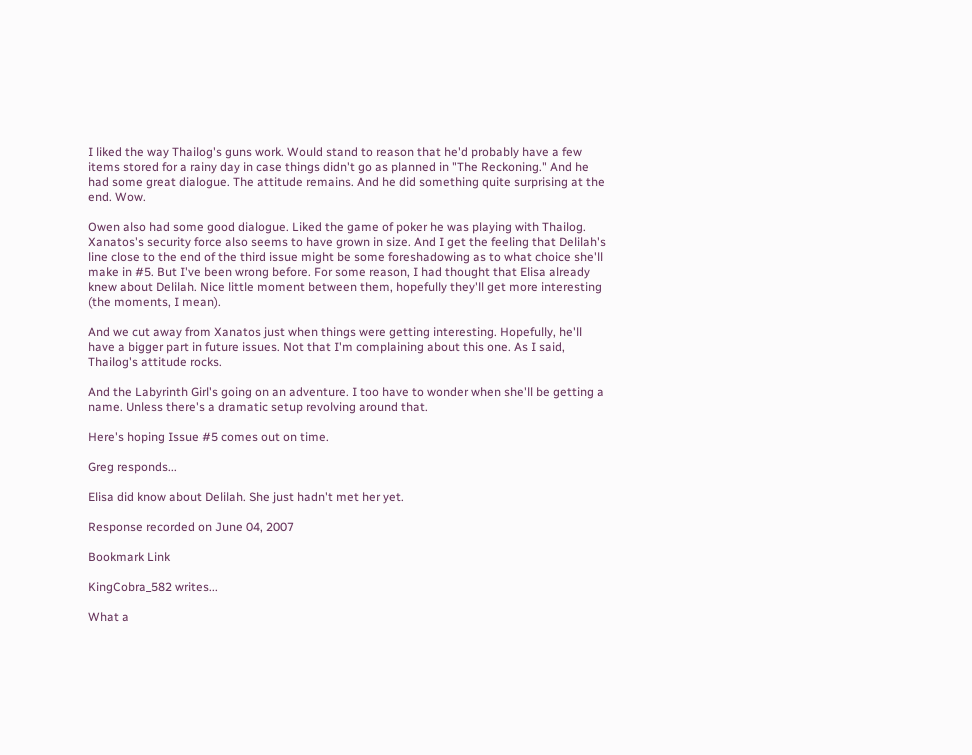I liked the way Thailog's guns work. Would stand to reason that he'd probably have a few items stored for a rainy day in case things didn't go as planned in "The Reckoning." And he had some great dialogue. The attitude remains. And he did something quite surprising at the end. Wow.

Owen also had some good dialogue. Liked the game of poker he was playing with Thailog. Xanatos's security force also seems to have grown in size. And I get the feeling that Delilah's line close to the end of the third issue might be some foreshadowing as to what choice she'll make in #5. But I've been wrong before. For some reason, I had thought that Elisa already knew about Delilah. Nice little moment between them, hopefully they'll get more interesting (the moments, I mean).

And we cut away from Xanatos just when things were getting interesting. Hopefully, he'll have a bigger part in future issues. Not that I'm complaining about this one. As I said, Thailog's attitude rocks.

And the Labyrinth Girl's going on an adventure. I too have to wonder when she'll be getting a name. Unless there's a dramatic setup revolving around that.

Here's hoping Issue #5 comes out on time.

Greg responds...

Elisa did know about Delilah. She just hadn't met her yet.

Response recorded on June 04, 2007

Bookmark Link

KingCobra_582 writes...

What a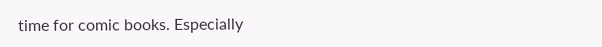time for comic books. Especially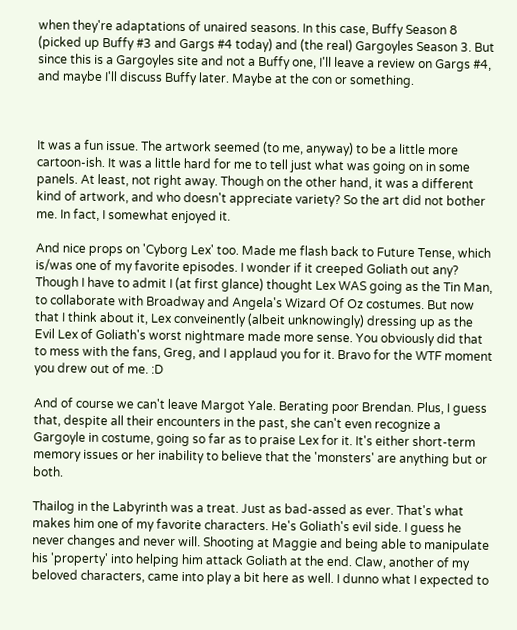when they're adaptations of unaired seasons. In this case, Buffy Season 8 (picked up Buffy #3 and Gargs #4 today) and (the real) Gargoyles Season 3. But since this is a Gargoyles site and not a Buffy one, I'll leave a review on Gargs #4, and maybe I'll discuss Buffy later. Maybe at the con or something.



It was a fun issue. The artwork seemed (to me, anyway) to be a little more cartoon-ish. It was a little hard for me to tell just what was going on in some panels. At least, not right away. Though on the other hand, it was a different kind of artwork, and who doesn't appreciate variety? So the art did not bother me. In fact, I somewhat enjoyed it.

And nice props on 'Cyborg Lex' too. Made me flash back to Future Tense, which is/was one of my favorite episodes. I wonder if it creeped Goliath out any? Though I have to admit I (at first glance) thought Lex WAS going as the Tin Man, to collaborate with Broadway and Angela's Wizard Of Oz costumes. But now that I think about it, Lex conveinently (albeit unknowingly) dressing up as the Evil Lex of Goliath's worst nightmare made more sense. You obviously did that to mess with the fans, Greg, and I applaud you for it. Bravo for the WTF moment you drew out of me. :D

And of course we can't leave Margot Yale. Berating poor Brendan. Plus, I guess that, despite all their encounters in the past, she can't even recognize a Gargoyle in costume, going so far as to praise Lex for it. It's either short-term memory issues or her inability to believe that the 'monsters' are anything but or both.

Thailog in the Labyrinth was a treat. Just as bad-assed as ever. That's what makes him one of my favorite characters. He's Goliath's evil side. I guess he never changes and never will. Shooting at Maggie and being able to manipulate his 'property' into helping him attack Goliath at the end. Claw, another of my beloved characters, came into play a bit here as well. I dunno what I expected to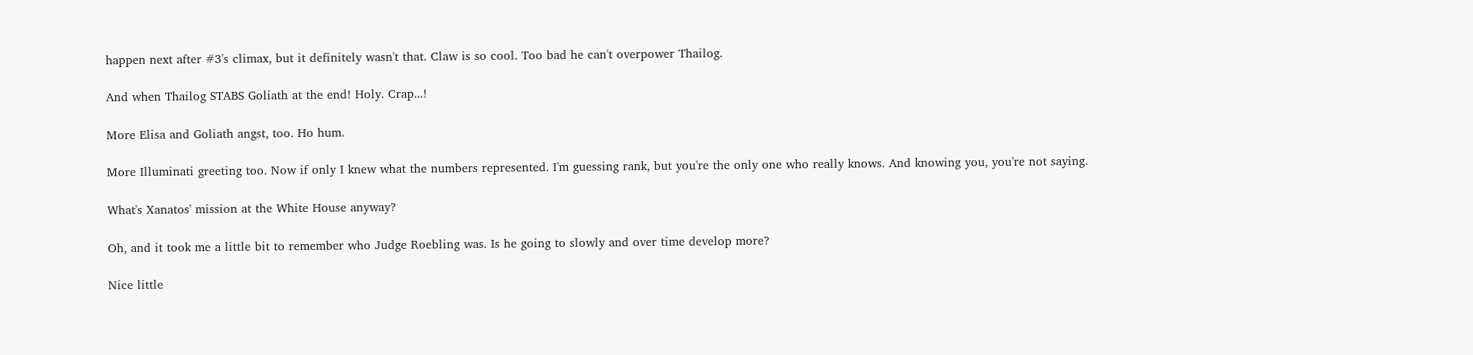happen next after #3's climax, but it definitely wasn't that. Claw is so cool. Too bad he can't overpower Thailog.

And when Thailog STABS Goliath at the end! Holy. Crap...!

More Elisa and Goliath angst, too. Ho hum.

More Illuminati greeting too. Now if only I knew what the numbers represented. I'm guessing rank, but you're the only one who really knows. And knowing you, you're not saying.

What's Xanatos' mission at the White House anyway?

Oh, and it took me a little bit to remember who Judge Roebling was. Is he going to slowly and over time develop more?

Nice little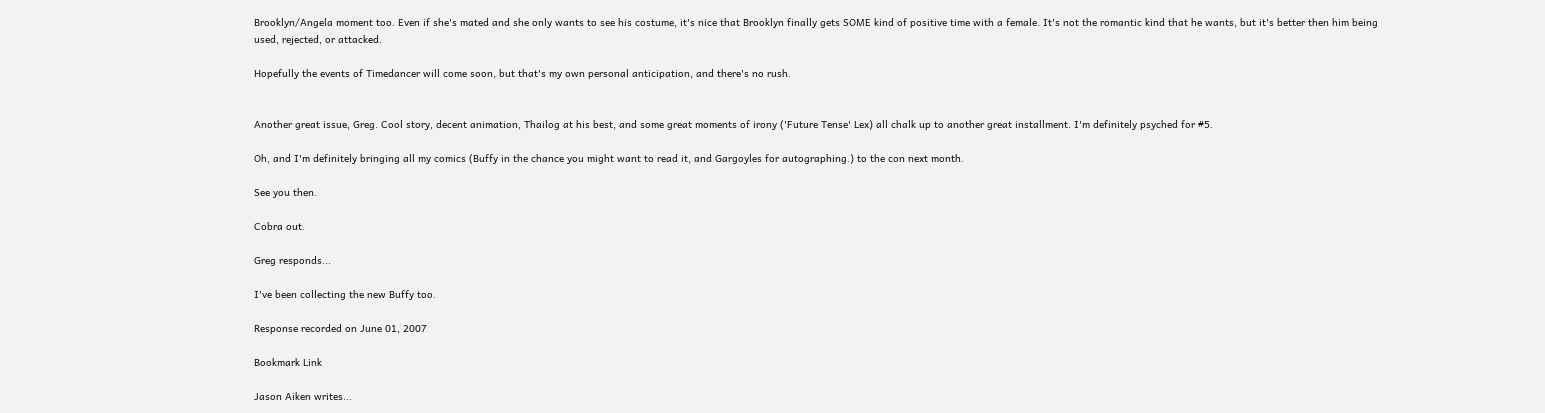Brooklyn/Angela moment too. Even if she's mated and she only wants to see his costume, it's nice that Brooklyn finally gets SOME kind of positive time with a female. It's not the romantic kind that he wants, but it's better then him being used, rejected, or attacked.

Hopefully the events of Timedancer will come soon, but that's my own personal anticipation, and there's no rush.


Another great issue, Greg. Cool story, decent animation, Thailog at his best, and some great moments of irony ('Future Tense' Lex) all chalk up to another great installment. I'm definitely psyched for #5.

Oh, and I'm definitely bringing all my comics (Buffy in the chance you might want to read it, and Gargoyles for autographing.) to the con next month.

See you then.

Cobra out.

Greg responds...

I've been collecting the new Buffy too.

Response recorded on June 01, 2007

Bookmark Link

Jason Aiken writes...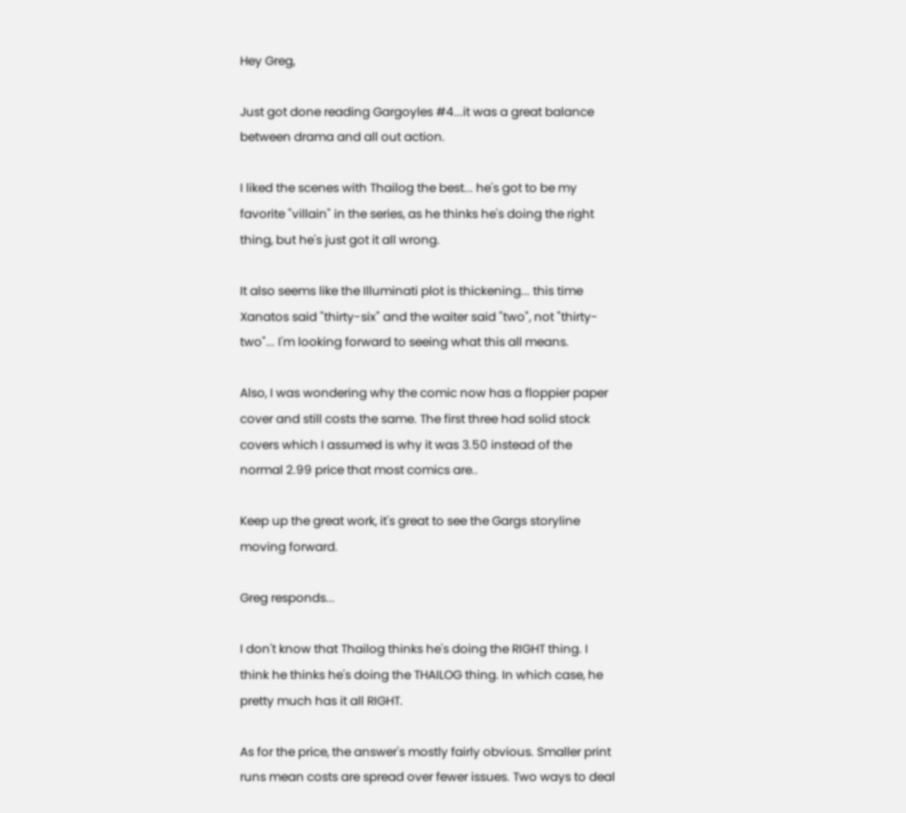Hey Greg,

Just got done reading Gargoyles #4...it was a great balance between drama and all out action.

I liked the scenes with Thailog the best... he's got to be my favorite "villain" in the series, as he thinks he's doing the right thing, but he's just got it all wrong.

It also seems like the Illuminati plot is thickening... this time Xanatos said "thirty-six" and the waiter said "two", not "thirty-two"... I'm looking forward to seeing what this all means.

Also, I was wondering why the comic now has a floppier paper cover and still costs the same. The first three had solid stock covers which I assumed is why it was 3.50 instead of the normal 2.99 price that most comics are..

Keep up the great work, it's great to see the Gargs storyline moving forward.

Greg responds...

I don't know that Thailog thinks he's doing the RIGHT thing. I think he thinks he's doing the THAILOG thing. In which case, he pretty much has it all RIGHT.

As for the price, the answer's mostly fairly obvious. Smaller print runs mean costs are spread over fewer issues. Two ways to deal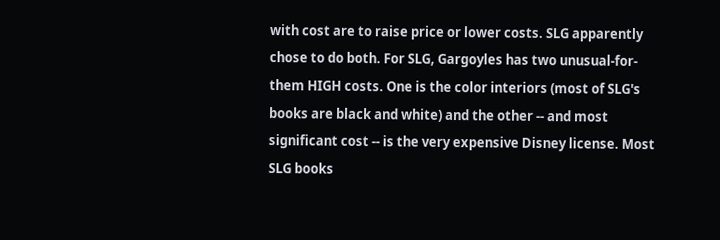with cost are to raise price or lower costs. SLG apparently chose to do both. For SLG, Gargoyles has two unusual-for-them HIGH costs. One is the color interiors (most of SLG's books are black and white) and the other -- and most significant cost -- is the very expensive Disney license. Most SLG books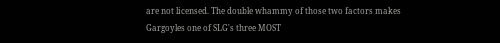are not licensed. The double whammy of those two factors makes Gargoyles one of SLG's three MOST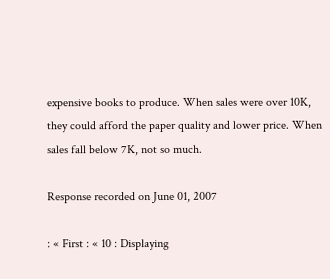expensive books to produce. When sales were over 10K, they could afford the paper quality and lower price. When sales fall below 7K, not so much.

Response recorded on June 01, 2007

: « First : « 10 : Displaying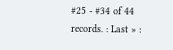#25 - #34 of 44 records. : Last » :